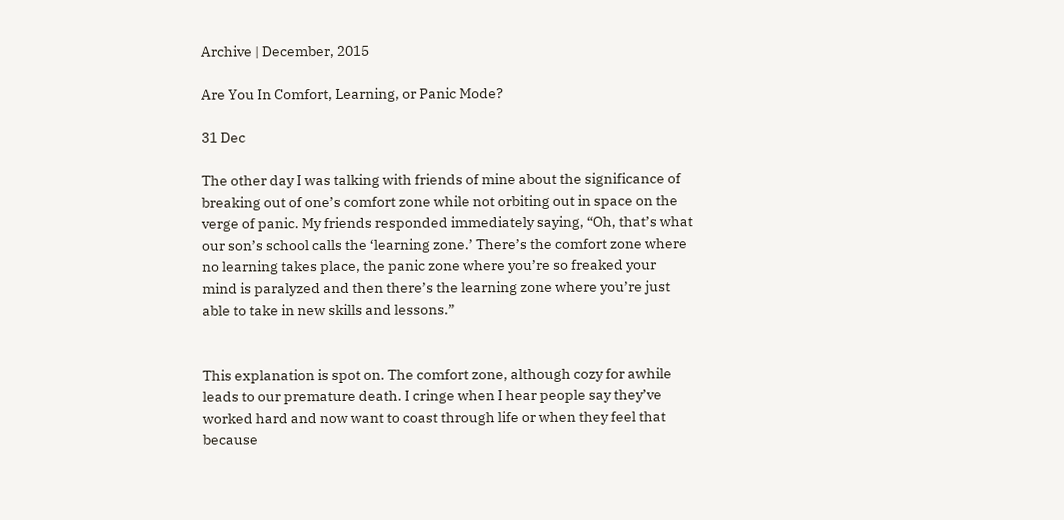Archive | December, 2015

Are You In Comfort, Learning, or Panic Mode?

31 Dec

The other day I was talking with friends of mine about the significance of breaking out of one’s comfort zone while not orbiting out in space on the verge of panic. My friends responded immediately saying, “Oh, that’s what our son’s school calls the ‘learning zone.’ There’s the comfort zone where no learning takes place, the panic zone where you’re so freaked your mind is paralyzed and then there’s the learning zone where you’re just able to take in new skills and lessons.”


This explanation is spot on. The comfort zone, although cozy for awhile leads to our premature death. I cringe when I hear people say they’ve worked hard and now want to coast through life or when they feel that because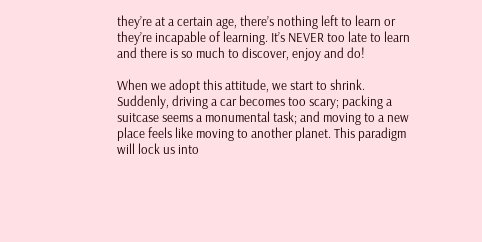they’re at a certain age, there’s nothing left to learn or they’re incapable of learning. It’s NEVER too late to learn and there is so much to discover, enjoy and do!

When we adopt this attitude, we start to shrink. Suddenly, driving a car becomes too scary; packing a suitcase seems a monumental task; and moving to a new place feels like moving to another planet. This paradigm will lock us into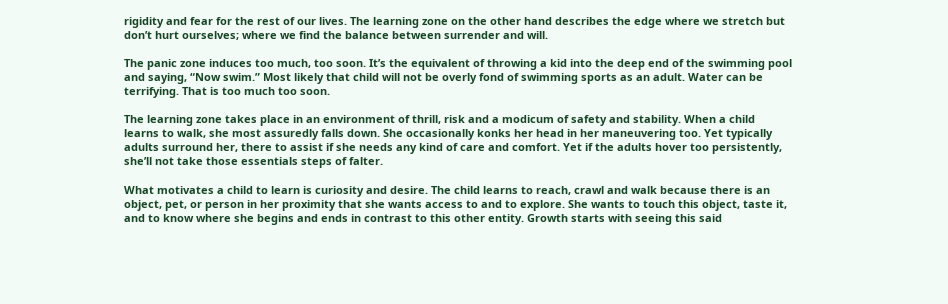rigidity and fear for the rest of our lives. The learning zone on the other hand describes the edge where we stretch but don’t hurt ourselves; where we find the balance between surrender and will.

The panic zone induces too much, too soon. It’s the equivalent of throwing a kid into the deep end of the swimming pool and saying, “Now swim.” Most likely that child will not be overly fond of swimming sports as an adult. Water can be terrifying. That is too much too soon.

The learning zone takes place in an environment of thrill, risk and a modicum of safety and stability. When a child learns to walk, she most assuredly falls down. She occasionally konks her head in her maneuvering too. Yet typically adults surround her, there to assist if she needs any kind of care and comfort. Yet if the adults hover too persistently, she’ll not take those essentials steps of falter.

What motivates a child to learn is curiosity and desire. The child learns to reach, crawl and walk because there is an object, pet, or person in her proximity that she wants access to and to explore. She wants to touch this object, taste it, and to know where she begins and ends in contrast to this other entity. Growth starts with seeing this said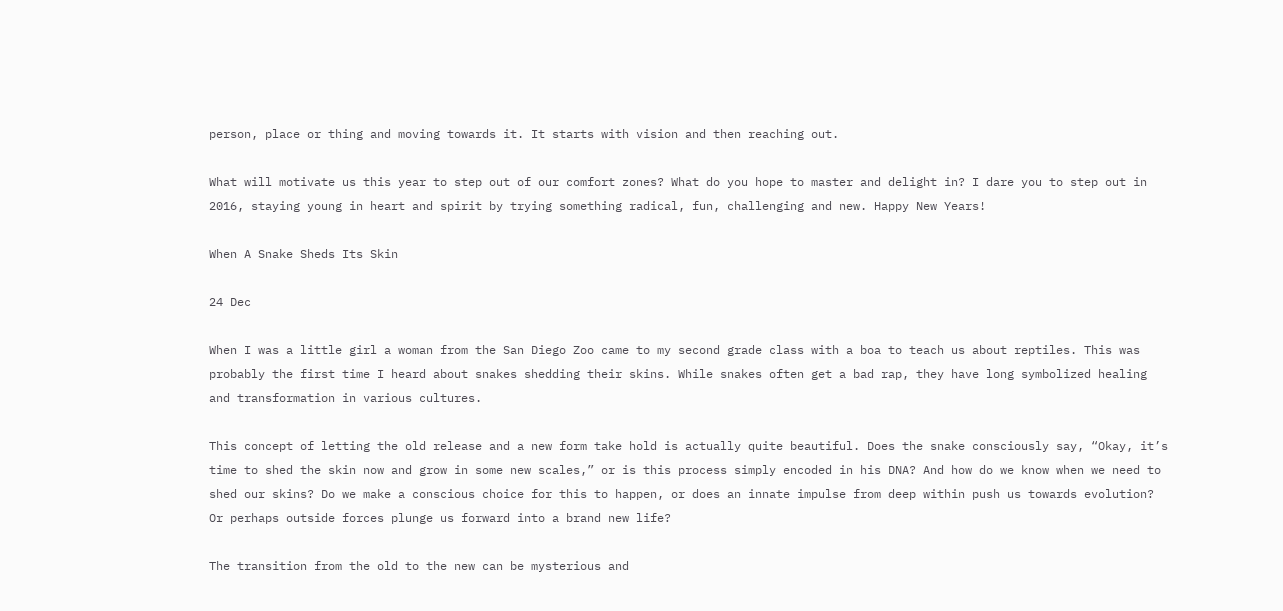person, place or thing and moving towards it. It starts with vision and then reaching out.

What will motivate us this year to step out of our comfort zones? What do you hope to master and delight in? I dare you to step out in 2016, staying young in heart and spirit by trying something radical, fun, challenging and new. Happy New Years!

When A Snake Sheds Its Skin

24 Dec

When I was a little girl a woman from the San Diego Zoo came to my second grade class with a boa to teach us about reptiles. This was probably the first time I heard about snakes shedding their skins. While snakes often get a bad rap, they have long symbolized healing and transformation in various cultures.

This concept of letting the old release and a new form take hold is actually quite beautiful. Does the snake consciously say, “Okay, it’s time to shed the skin now and grow in some new scales,” or is this process simply encoded in his DNA? And how do we know when we need to shed our skins? Do we make a conscious choice for this to happen, or does an innate impulse from deep within push us towards evolution? Or perhaps outside forces plunge us forward into a brand new life?

The transition from the old to the new can be mysterious and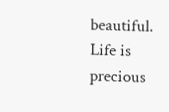beautiful. Life is precious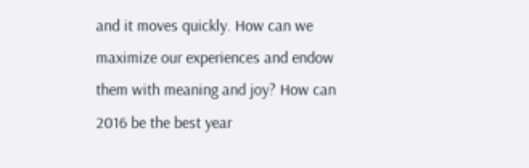and it moves quickly. How can we maximize our experiences and endow them with meaning and joy? How can 2016 be the best year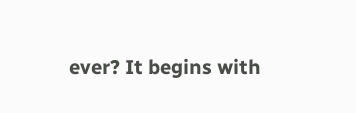ever? It begins with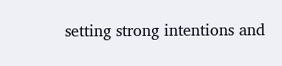setting strong intentions and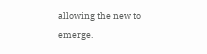allowing the new to emerge.